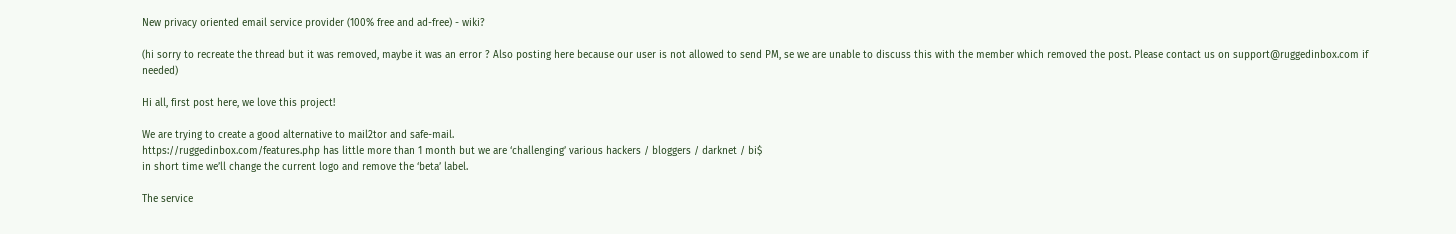New privacy oriented email service provider (100% free and ad-free) - wiki?

(hi sorry to recreate the thread but it was removed, maybe it was an error ? Also posting here because our user is not allowed to send PM, se we are unable to discuss this with the member which removed the post. Please contact us on support@ruggedinbox.com if needed)

Hi all, first post here, we love this project!

We are trying to create a good alternative to mail2tor and safe-mail.
https://ruggedinbox.com/features.php has little more than 1 month but we are ‘challenging’ various hackers / bloggers / darknet / bi$
in short time we’ll change the current logo and remove the ‘beta’ label.

The service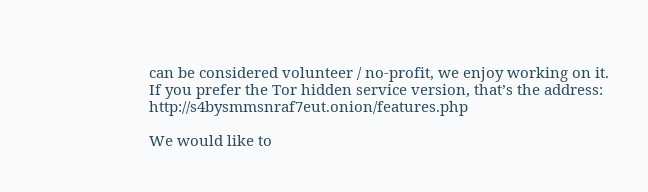can be considered volunteer / no-profit, we enjoy working on it.
If you prefer the Tor hidden service version, that’s the address: http://s4bysmmsnraf7eut.onion/features.php

We would like to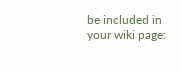be included in your wiki page: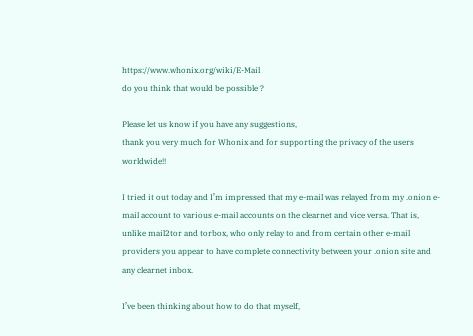https://www.whonix.org/wiki/E-Mail
do you think that would be possible ?

Please let us know if you have any suggestions,
thank you very much for Whonix and for supporting the privacy of the users worldwide!!

I tried it out today and I’m impressed that my e-mail was relayed from my .onion e-mail account to various e-mail accounts on the clearnet and vice versa. That is, unlike mail2tor and torbox, who only relay to and from certain other e-mail providers you appear to have complete connectivity between your .onion site and any clearnet inbox.

I’ve been thinking about how to do that myself,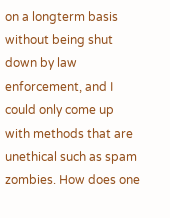on a longterm basis without being shut down by law enforcement, and I could only come up with methods that are unethical such as spam zombies. How does one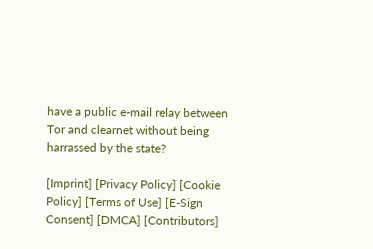have a public e-mail relay between Tor and clearnet without being harrassed by the state?

[Imprint] [Privacy Policy] [Cookie Policy] [Terms of Use] [E-Sign Consent] [DMCA] [Contributors]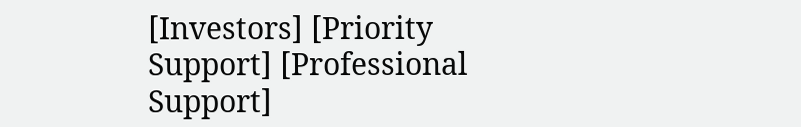[Investors] [Priority Support] [Professional Support]